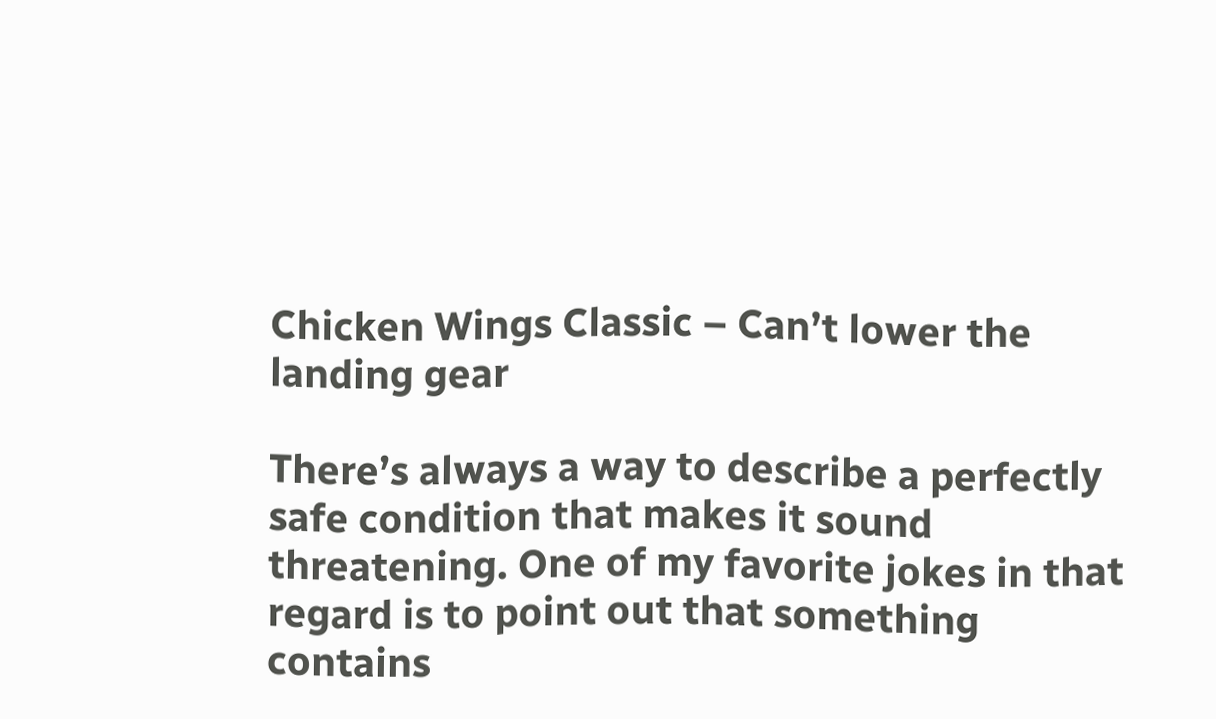Chicken Wings Classic – Can’t lower the landing gear

There’s always a way to describe a perfectly safe condition that makes it sound threatening. One of my favorite jokes in that regard is to point out that something contains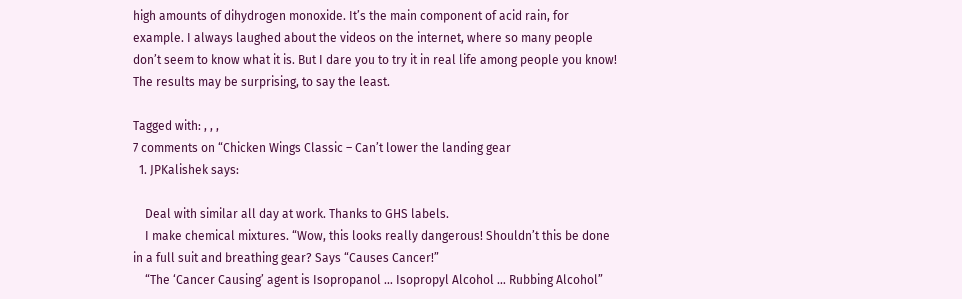high amounts of dihydrogen monoxide. It’s the main component of acid rain, for example. I always laughed about the videos on the internet, where so many people don’t seem to know what it is. But I dare you to try it in real life among people you know! The results may be surprising, to say the least.

Tagged with: , , ,
7 comments on “Chicken Wings Classic – Can’t lower the landing gear
  1. JPKalishek says:

    Deal with similar all day at work. Thanks to GHS labels.
    I make chemical mixtures. “Wow, this looks really dangerous! Shouldn’t this be done in a full suit and breathing gear? Says “Causes Cancer!”
    “The ‘Cancer Causing’ agent is Isopropanol … Isopropyl Alcohol … Rubbing Alcohol”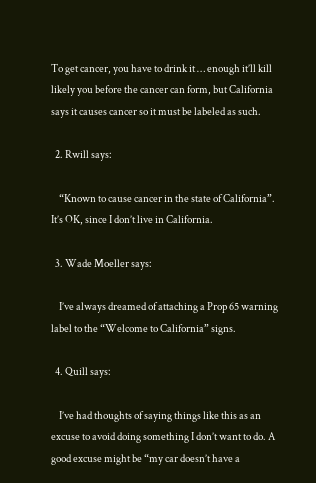To get cancer, you have to drink it … enough it’ll kill likely you before the cancer can form, but California says it causes cancer so it must be labeled as such.

  2. Rwill says:

    “Known to cause cancer in the state of California”. It’s OK, since I don’t live in California.

  3. Wade Moeller says:

    I’ve always dreamed of attaching a Prop 65 warning label to the “Welcome to California” signs.

  4. Quill says:

    I’ve had thoughts of saying things like this as an excuse to avoid doing something I don’t want to do. A good excuse might be “my car doesn’t have a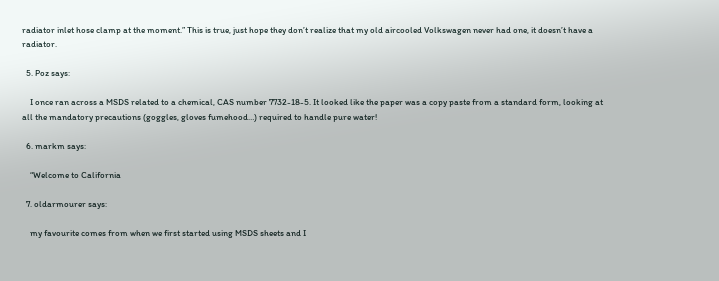radiator inlet hose clamp at the moment.” This is true, just hope they don’t realize that my old aircooled Volkswagen never had one, it doesn’t have a radiator.

  5. Poz says:

    I once ran across a MSDS related to a chemical, CAS number 7732-18-5. It looked like the paper was a copy paste from a standard form, looking at all the mandatory precautions (goggles, gloves fumehood…) required to handle pure water!

  6. markm says:

    “Welcome to California

  7. oldarmourer says:

    my favourite comes from when we first started using MSDS sheets and I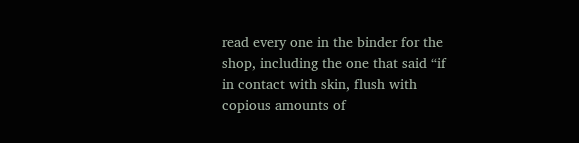read every one in the binder for the shop, including the one that said “if in contact with skin, flush with copious amounts of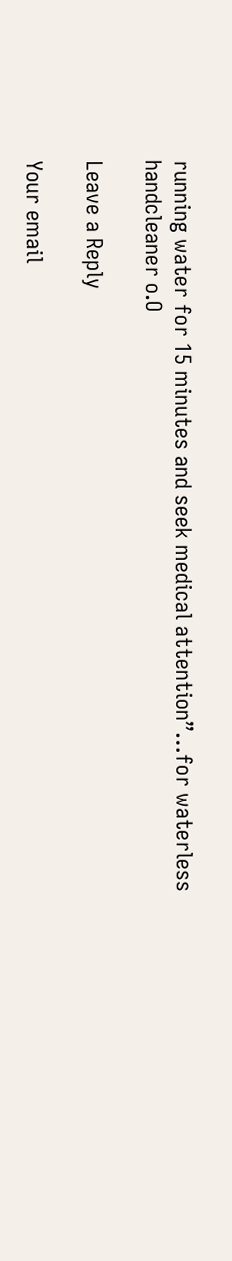running water for 15 minutes and seek medical attention”…for waterless handcleaner o.O

Leave a Reply

Your email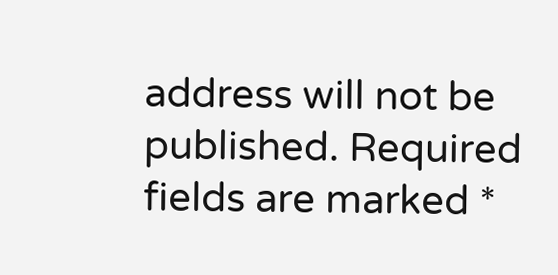address will not be published. Required fields are marked *